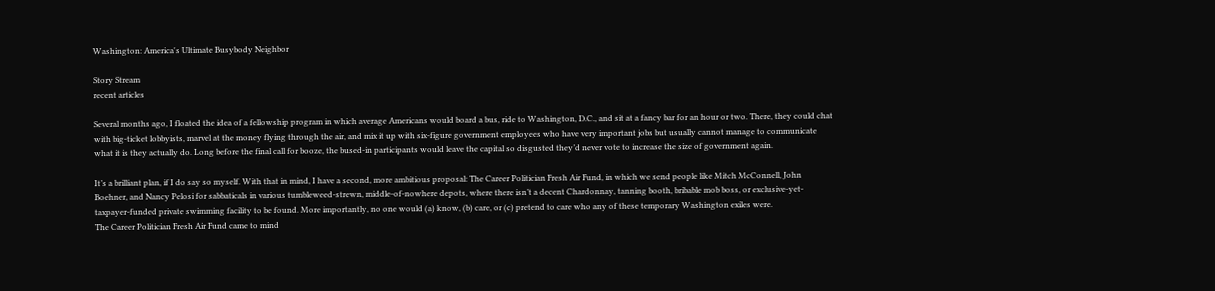Washington: America's Ultimate Busybody Neighbor

Story Stream
recent articles

Several months ago, I floated the idea of a fellowship program in which average Americans would board a bus, ride to Washington, D.C., and sit at a fancy bar for an hour or two. There, they could chat with big-ticket lobbyists, marvel at the money flying through the air, and mix it up with six-figure government employees who have very important jobs but usually cannot manage to communicate what it is they actually do. Long before the final call for booze, the bused-in participants would leave the capital so disgusted they’d never vote to increase the size of government again.

It’s a brilliant plan, if I do say so myself. With that in mind, I have a second, more ambitious proposal: The Career Politician Fresh Air Fund, in which we send people like Mitch McConnell, John Boehner, and Nancy Pelosi for sabbaticals in various tumbleweed-strewn, middle-of-nowhere depots, where there isn’t a decent Chardonnay, tanning booth, bribable mob boss, or exclusive-yet-taxpayer-funded private swimming facility to be found. More importantly, no one would (a) know, (b) care, or (c) pretend to care who any of these temporary Washington exiles were.
The Career Politician Fresh Air Fund came to mind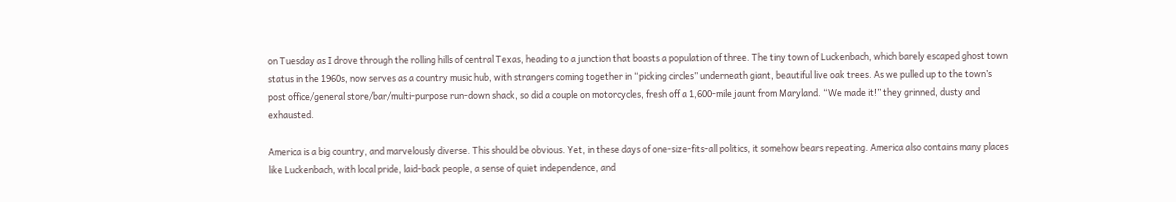on Tuesday as I drove through the rolling hills of central Texas, heading to a junction that boasts a population of three. The tiny town of Luckenbach, which barely escaped ghost town status in the 1960s, now serves as a country music hub, with strangers coming together in “picking circles” underneath giant, beautiful live oak trees. As we pulled up to the town’s post office/general store/bar/multi-purpose run-down shack, so did a couple on motorcycles, fresh off a 1,600-mile jaunt from Maryland. “We made it!” they grinned, dusty and exhausted.

America is a big country, and marvelously diverse. This should be obvious. Yet, in these days of one-size-fits-all politics, it somehow bears repeating. America also contains many places like Luckenbach, with local pride, laid-back people, a sense of quiet independence, and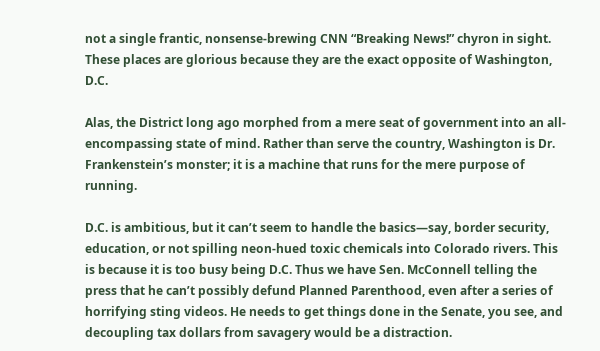not a single frantic, nonsense-brewing CNN “Breaking News!” chyron in sight. These places are glorious because they are the exact opposite of Washington, D.C.

Alas, the District long ago morphed from a mere seat of government into an all-encompassing state of mind. Rather than serve the country, Washington is Dr. Frankenstein’s monster; it is a machine that runs for the mere purpose of running.

D.C. is ambitious, but it can’t seem to handle the basics—say, border security, education, or not spilling neon-hued toxic chemicals into Colorado rivers. This is because it is too busy being D.C. Thus we have Sen. McConnell telling the press that he can’t possibly defund Planned Parenthood, even after a series of horrifying sting videos. He needs to get things done in the Senate, you see, and decoupling tax dollars from savagery would be a distraction.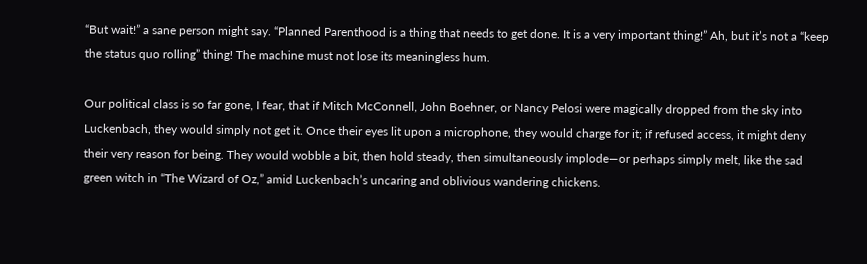“But wait!” a sane person might say. “Planned Parenthood is a thing that needs to get done. It is a very important thing!” Ah, but it’s not a “keep the status quo rolling” thing! The machine must not lose its meaningless hum.

Our political class is so far gone, I fear, that if Mitch McConnell, John Boehner, or Nancy Pelosi were magically dropped from the sky into Luckenbach, they would simply not get it. Once their eyes lit upon a microphone, they would charge for it; if refused access, it might deny their very reason for being. They would wobble a bit, then hold steady, then simultaneously implode—or perhaps simply melt, like the sad green witch in “The Wizard of Oz,” amid Luckenbach’s uncaring and oblivious wandering chickens.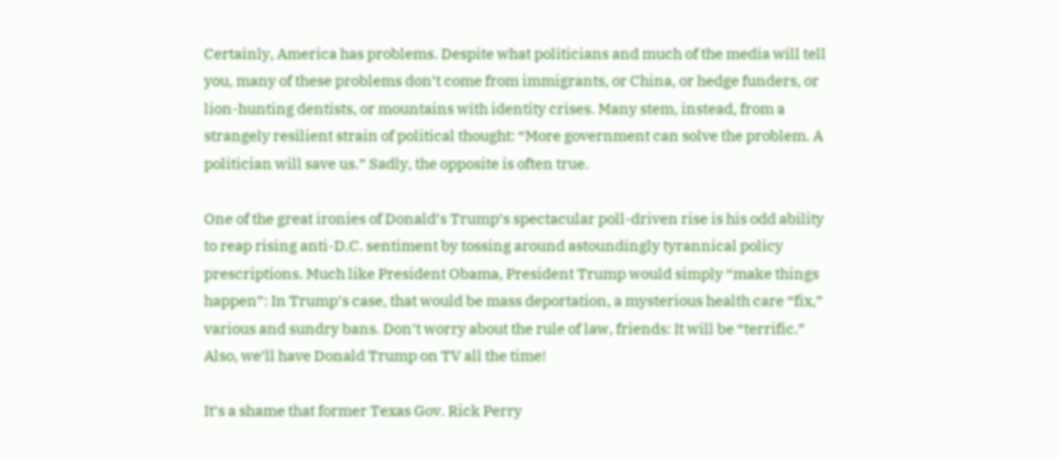Certainly, America has problems. Despite what politicians and much of the media will tell you, many of these problems don’t come from immigrants, or China, or hedge funders, or lion-hunting dentists, or mountains with identity crises. Many stem, instead, from a strangely resilient strain of political thought: “More government can solve the problem. A politician will save us.” Sadly, the opposite is often true.

One of the great ironies of Donald’s Trump’s spectacular poll-driven rise is his odd ability to reap rising anti-D.C. sentiment by tossing around astoundingly tyrannical policy prescriptions. Much like President Obama, President Trump would simply “make things happen”: In Trump’s case, that would be mass deportation, a mysterious health care “fix,” various and sundry bans. Don’t worry about the rule of law, friends: It will be “terrific.” Also, we’ll have Donald Trump on TV all the time!

It’s a shame that former Texas Gov. Rick Perry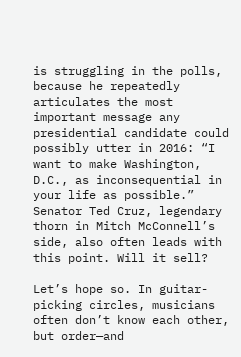is struggling in the polls, because he repeatedly articulates the most important message any presidential candidate could possibly utter in 2016: “I want to make Washington, D.C., as inconsequential in your life as possible.” Senator Ted Cruz, legendary thorn in Mitch McConnell’s side, also often leads with this point. Will it sell?

Let’s hope so. In guitar-picking circles, musicians often don’t know each other, but order—and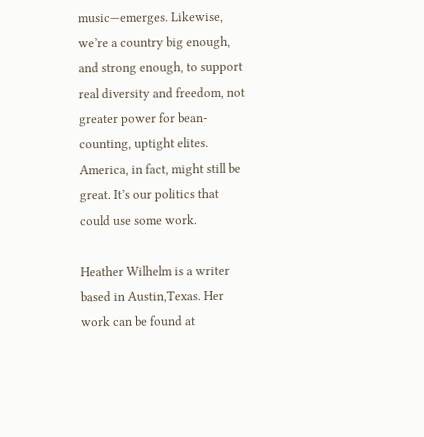music—emerges. Likewise, we’re a country big enough, and strong enough, to support real diversity and freedom, not greater power for bean-counting, uptight elites. America, in fact, might still be great. It’s our politics that could use some work.

Heather Wilhelm is a writer based in Austin,Texas. Her work can be found at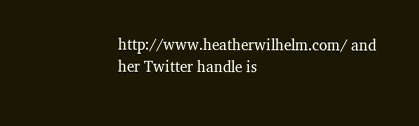http://www.heatherwilhelm.com/ and her Twitter handle is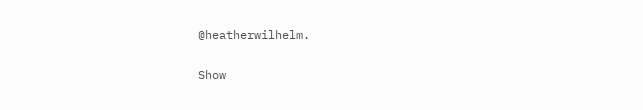@heatherwilhelm.

Show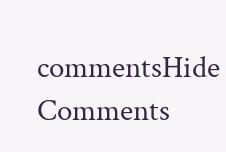commentsHide Comments